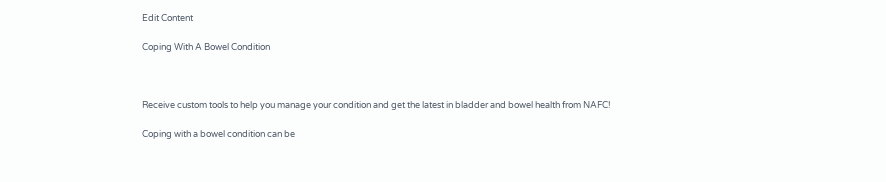Edit Content

Coping With A Bowel Condition



Receive custom tools to help you manage your condition and get the latest in bladder and bowel health from NAFC!

Coping with a bowel condition can be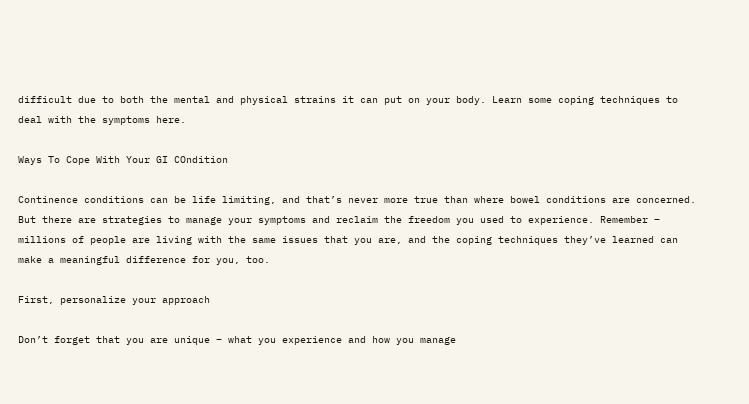difficult due to both the mental and physical strains it can put on your body. Learn some coping techniques to deal with the symptoms here.

Ways To Cope With Your GI COndition

Continence conditions can be life limiting, and that’s never more true than where bowel conditions are concerned. But there are strategies to manage your symptoms and reclaim the freedom you used to experience. Remember – millions of people are living with the same issues that you are, and the coping techniques they’ve learned can make a meaningful difference for you, too.

First, personalize your approach

Don’t forget that you are unique – what you experience and how you manage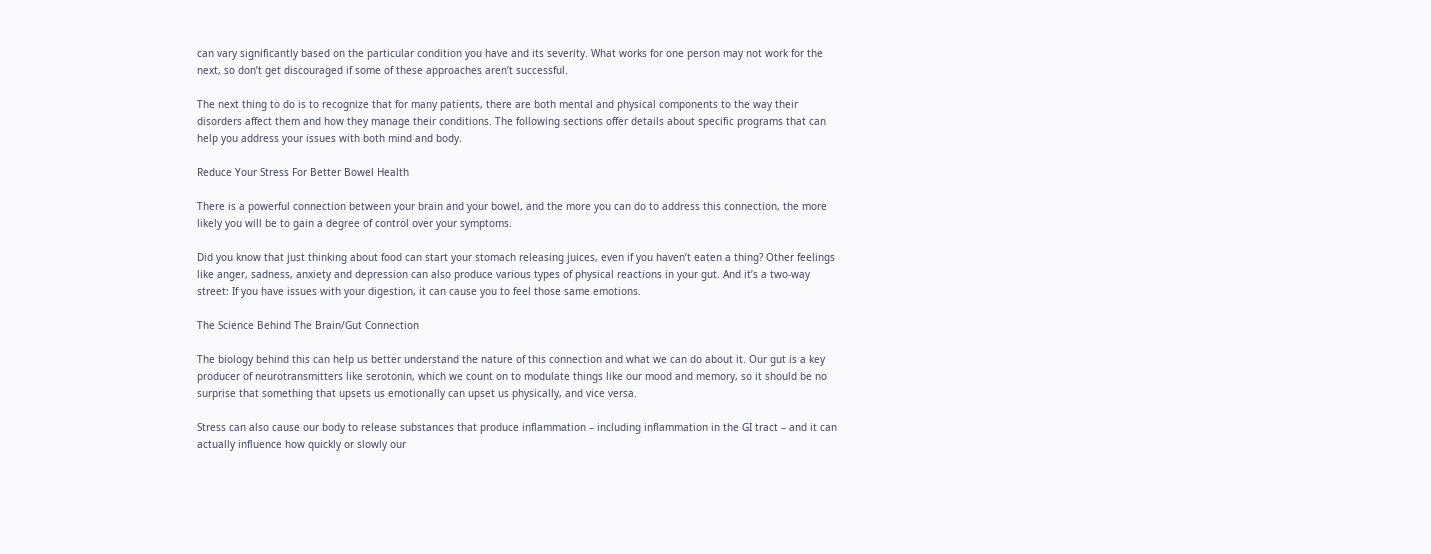can vary significantly based on the particular condition you have and its severity. What works for one person may not work for the next, so don’t get discouraged if some of these approaches aren’t successful.

The next thing to do is to recognize that for many patients, there are both mental and physical components to the way their disorders affect them and how they manage their conditions. The following sections offer details about specific programs that can help you address your issues with both mind and body.

Reduce Your Stress For Better Bowel Health

There is a powerful connection between your brain and your bowel, and the more you can do to address this connection, the more likely you will be to gain a degree of control over your symptoms.

Did you know that just thinking about food can start your stomach releasing juices, even if you haven’t eaten a thing? Other feelings like anger, sadness, anxiety and depression can also produce various types of physical reactions in your gut. And it’s a two-way street: If you have issues with your digestion, it can cause you to feel those same emotions.

The Science Behind The Brain/Gut Connection

The biology behind this can help us better understand the nature of this connection and what we can do about it. Our gut is a key producer of neurotransmitters like serotonin, which we count on to modulate things like our mood and memory, so it should be no surprise that something that upsets us emotionally can upset us physically, and vice versa.

Stress can also cause our body to release substances that produce inflammation – including inflammation in the GI tract – and it can actually influence how quickly or slowly our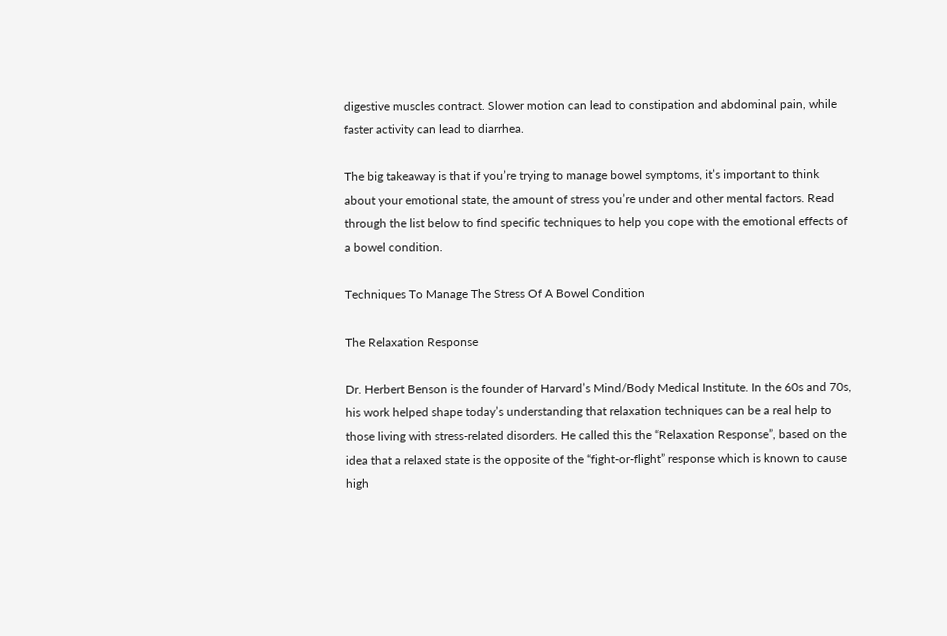digestive muscles contract. Slower motion can lead to constipation and abdominal pain, while faster activity can lead to diarrhea.

The big takeaway is that if you’re trying to manage bowel symptoms, it’s important to think about your emotional state, the amount of stress you’re under and other mental factors. Read through the list below to find specific techniques to help you cope with the emotional effects of a bowel condition.

Techniques To Manage The Stress Of A Bowel Condition

The Relaxation Response

Dr. Herbert Benson is the founder of Harvard’s Mind/Body Medical Institute. In the 60s and 70s, his work helped shape today’s understanding that relaxation techniques can be a real help to those living with stress-related disorders. He called this the “Relaxation Response”, based on the idea that a relaxed state is the opposite of the “fight-or-flight” response which is known to cause high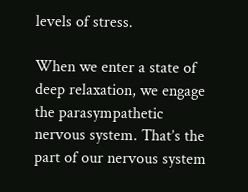levels of stress.

When we enter a state of deep relaxation, we engage the parasympathetic nervous system. That’s the part of our nervous system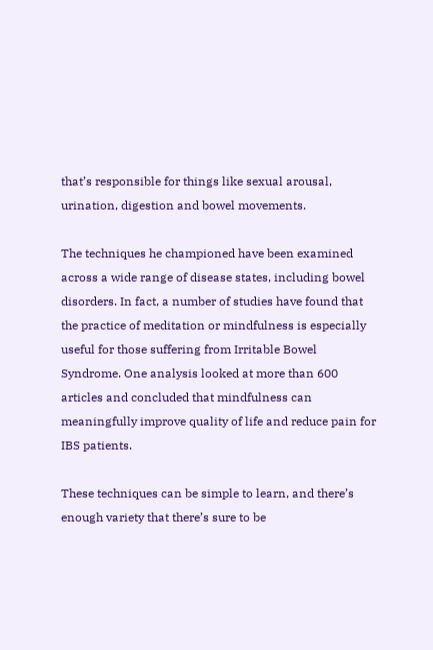that’s responsible for things like sexual arousal, urination, digestion and bowel movements.

The techniques he championed have been examined across a wide range of disease states, including bowel disorders. In fact, a number of studies have found that the practice of meditation or mindfulness is especially useful for those suffering from Irritable Bowel Syndrome. One analysis looked at more than 600 articles and concluded that mindfulness can meaningfully improve quality of life and reduce pain for IBS patients.

These techniques can be simple to learn, and there’s enough variety that there’s sure to be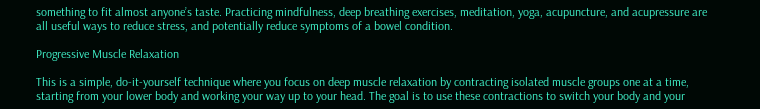something to fit almost anyone’s taste. Practicing mindfulness, deep breathing exercises, meditation, yoga, acupuncture, and acupressure are all useful ways to reduce stress, and potentially reduce symptoms of a bowel condition.

Progressive Muscle Relaxation

This is a simple, do-it-yourself technique where you focus on deep muscle relaxation by contracting isolated muscle groups one at a time, starting from your lower body and working your way up to your head. The goal is to use these contractions to switch your body and your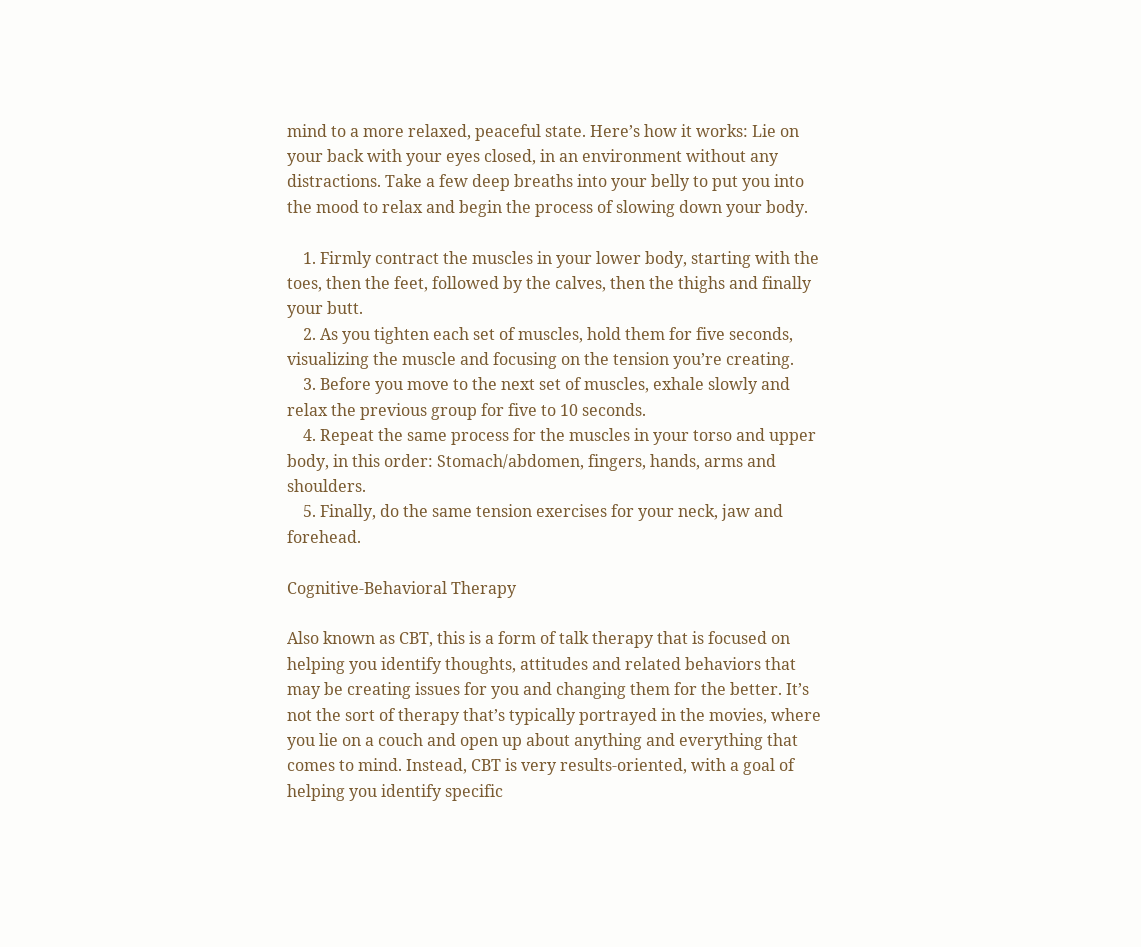mind to a more relaxed, peaceful state. Here’s how it works: Lie on your back with your eyes closed, in an environment without any distractions. Take a few deep breaths into your belly to put you into the mood to relax and begin the process of slowing down your body.

    1. Firmly contract the muscles in your lower body, starting with the toes, then the feet, followed by the calves, then the thighs and finally your butt.
    2. As you tighten each set of muscles, hold them for five seconds, visualizing the muscle and focusing on the tension you’re creating.
    3. Before you move to the next set of muscles, exhale slowly and relax the previous group for five to 10 seconds.
    4. Repeat the same process for the muscles in your torso and upper body, in this order: Stomach/abdomen, fingers, hands, arms and shoulders.
    5. Finally, do the same tension exercises for your neck, jaw and forehead.

Cognitive-Behavioral Therapy

Also known as CBT, this is a form of talk therapy that is focused on helping you identify thoughts, attitudes and related behaviors that may be creating issues for you and changing them for the better. It’s not the sort of therapy that’s typically portrayed in the movies, where you lie on a couch and open up about anything and everything that comes to mind. Instead, CBT is very results-oriented, with a goal of helping you identify specific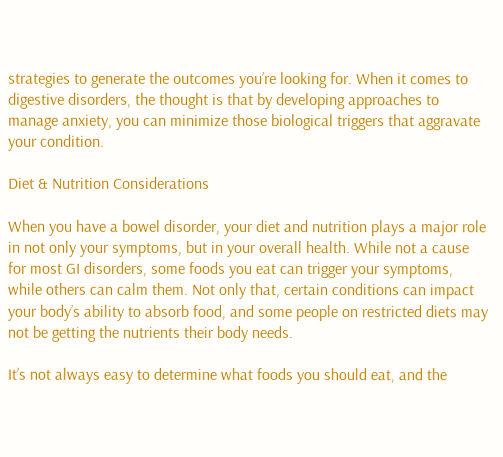strategies to generate the outcomes you’re looking for. When it comes to digestive disorders, the thought is that by developing approaches to manage anxiety, you can minimize those biological triggers that aggravate your condition.

Diet & Nutrition Considerations

When you have a bowel disorder, your diet and nutrition plays a major role in not only your symptoms, but in your overall health. While not a cause for most GI disorders, some foods you eat can trigger your symptoms, while others can calm them. Not only that, certain conditions can impact your body’s ability to absorb food, and some people on restricted diets may not be getting the nutrients their body needs.

It’s not always easy to determine what foods you should eat, and the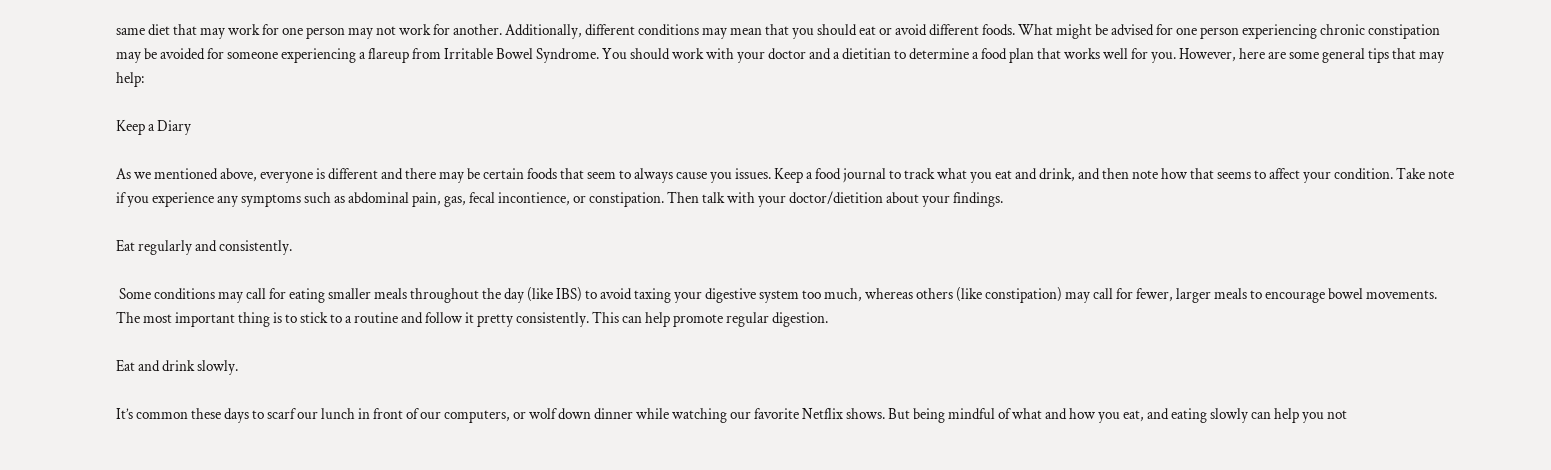same diet that may work for one person may not work for another. Additionally, different conditions may mean that you should eat or avoid different foods. What might be advised for one person experiencing chronic constipation may be avoided for someone experiencing a flareup from Irritable Bowel Syndrome. You should work with your doctor and a dietitian to determine a food plan that works well for you. However, here are some general tips that may help:

Keep a Diary

As we mentioned above, everyone is different and there may be certain foods that seem to always cause you issues. Keep a food journal to track what you eat and drink, and then note how that seems to affect your condition. Take note if you experience any symptoms such as abdominal pain, gas, fecal incontience, or constipation. Then talk with your doctor/dietition about your findings.

Eat regularly and consistently.

 Some conditions may call for eating smaller meals throughout the day (like IBS) to avoid taxing your digestive system too much, whereas others (like constipation) may call for fewer, larger meals to encourage bowel movements. The most important thing is to stick to a routine and follow it pretty consistently. This can help promote regular digestion.

Eat and drink slowly.

It’s common these days to scarf our lunch in front of our computers, or wolf down dinner while watching our favorite Netflix shows. But being mindful of what and how you eat, and eating slowly can help you not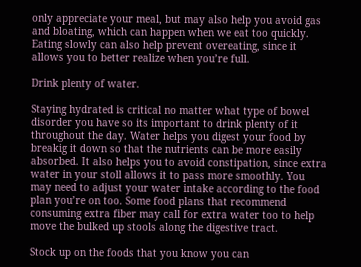only appreciate your meal, but may also help you avoid gas and bloating, which can happen when we eat too quickly. Eating slowly can also help prevent overeating, since it allows you to better realize when you’re full.

Drink plenty of water.

Staying hydrated is critical no matter what type of bowel disorder you have so its important to drink plenty of it throughout the day. Water helps you digest your food by breakig it down so that the nutrients can be more easily absorbed. It also helps you to avoid constipation, since extra water in your stoll allows it to pass more smoothly. You may need to adjust your water intake according to the food plan you’re on too. Some food plans that recommend consuming extra fiber may call for extra water too to help move the bulked up stools along the digestive tract.

Stock up on the foods that you know you can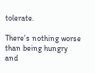tolerate.

There’s nothing worse than being hungry and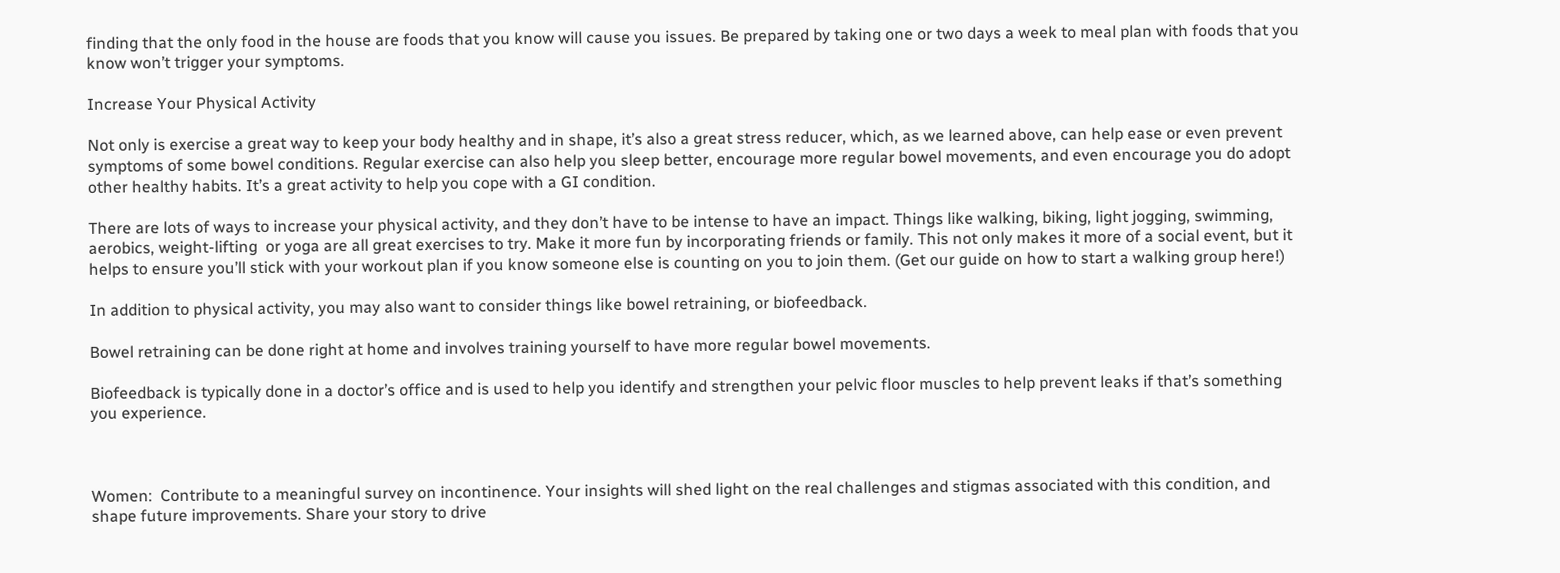finding that the only food in the house are foods that you know will cause you issues. Be prepared by taking one or two days a week to meal plan with foods that you know won’t trigger your symptoms.

Increase Your Physical Activity

Not only is exercise a great way to keep your body healthy and in shape, it’s also a great stress reducer, which, as we learned above, can help ease or even prevent symptoms of some bowel conditions. Regular exercise can also help you sleep better, encourage more regular bowel movements, and even encourage you do adopt other healthy habits. It’s a great activity to help you cope with a GI condition.

There are lots of ways to increase your physical activity, and they don’t have to be intense to have an impact. Things like walking, biking, light jogging, swimming, aerobics, weight-lifting  or yoga are all great exercises to try. Make it more fun by incorporating friends or family. This not only makes it more of a social event, but it helps to ensure you’ll stick with your workout plan if you know someone else is counting on you to join them. (Get our guide on how to start a walking group here!)

In addition to physical activity, you may also want to consider things like bowel retraining, or biofeedback.

Bowel retraining can be done right at home and involves training yourself to have more regular bowel movements.

Biofeedback is typically done in a doctor’s office and is used to help you identify and strengthen your pelvic floor muscles to help prevent leaks if that’s something you experience.



Women:  Contribute to a meaningful survey on incontinence. Your insights will shed light on the real challenges and stigmas associated with this condition, and shape future improvements. Share your story to drive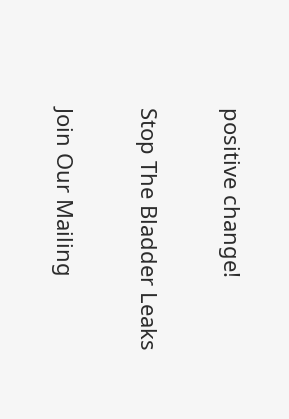positive change!

Stop The Bladder Leaks

Join Our Mailing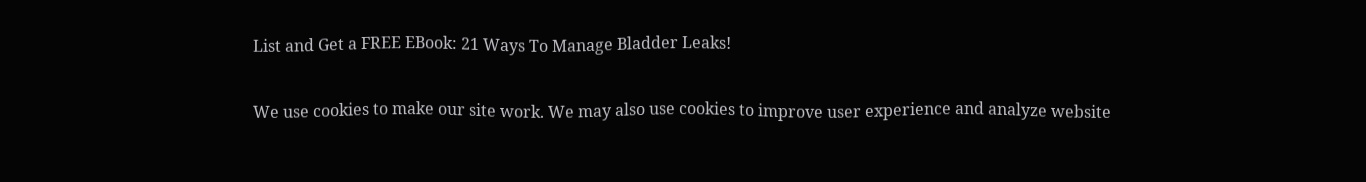List and Get a FREE EBook: 21 Ways To Manage Bladder Leaks!

We use cookies to make our site work. We may also use cookies to improve user experience and analyze website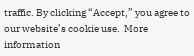traffic. By clicking “Accept,” you agree to our website’s cookie use.  More information